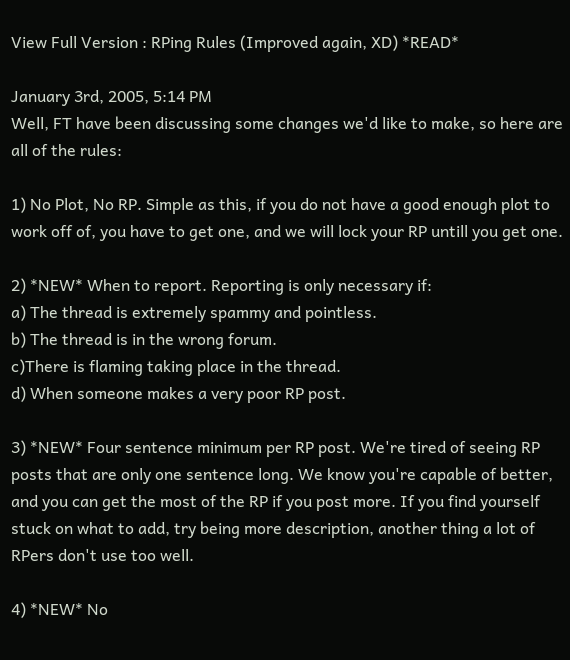View Full Version : RPing Rules (Improved again, XD) *READ*

January 3rd, 2005, 5:14 PM
Well, FT have been discussing some changes we'd like to make, so here are all of the rules:

1) No Plot, No RP. Simple as this, if you do not have a good enough plot to work off of, you have to get one, and we will lock your RP untill you get one.

2) *NEW* When to report. Reporting is only necessary if:
a) The thread is extremely spammy and pointless.
b) The thread is in the wrong forum.
c)There is flaming taking place in the thread.
d) When someone makes a very poor RP post.

3) *NEW* Four sentence minimum per RP post. We're tired of seeing RP posts that are only one sentence long. We know you're capable of better, and you can get the most of the RP if you post more. If you find yourself stuck on what to add, try being more description, another thing a lot of RPers don't use too well.

4) *NEW* No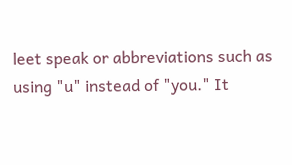leet speak or abbreviations such as using "u" instead of "you." It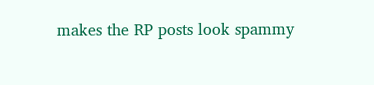makes the RP posts look spammy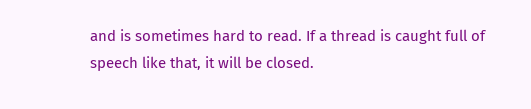and is sometimes hard to read. If a thread is caught full of speech like that, it will be closed.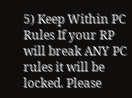5) Keep Within PC Rules If your RP will break ANY PC rules it will be locked. Please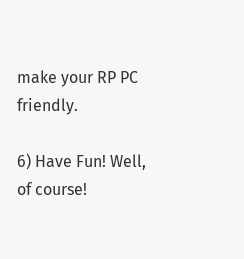make your RP PC friendly.

6) Have Fun! Well, of course!